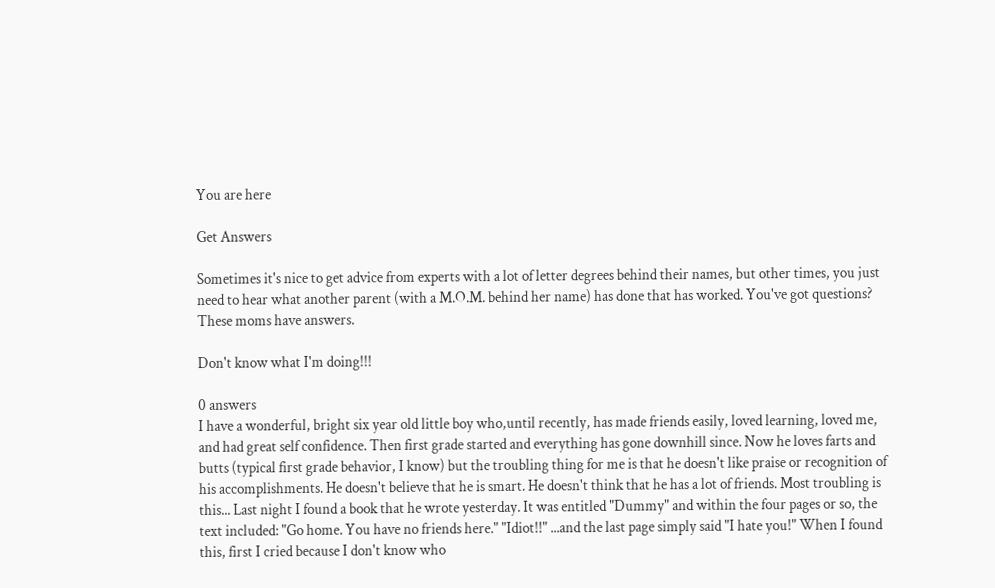You are here

Get Answers

Sometimes it's nice to get advice from experts with a lot of letter degrees behind their names, but other times, you just need to hear what another parent (with a M.O.M. behind her name) has done that has worked. You've got questions? These moms have answers.

Don't know what I'm doing!!!

0 answers
I have a wonderful, bright six year old little boy who,until recently, has made friends easily, loved learning, loved me, and had great self confidence. Then first grade started and everything has gone downhill since. Now he loves farts and butts (typical first grade behavior, I know) but the troubling thing for me is that he doesn't like praise or recognition of his accomplishments. He doesn't believe that he is smart. He doesn't think that he has a lot of friends. Most troubling is this... Last night I found a book that he wrote yesterday. It was entitled "Dummy" and within the four pages or so, the text included: "Go home. You have no friends here." "Idiot!!" ...and the last page simply said "I hate you!" When I found this, first I cried because I don't know who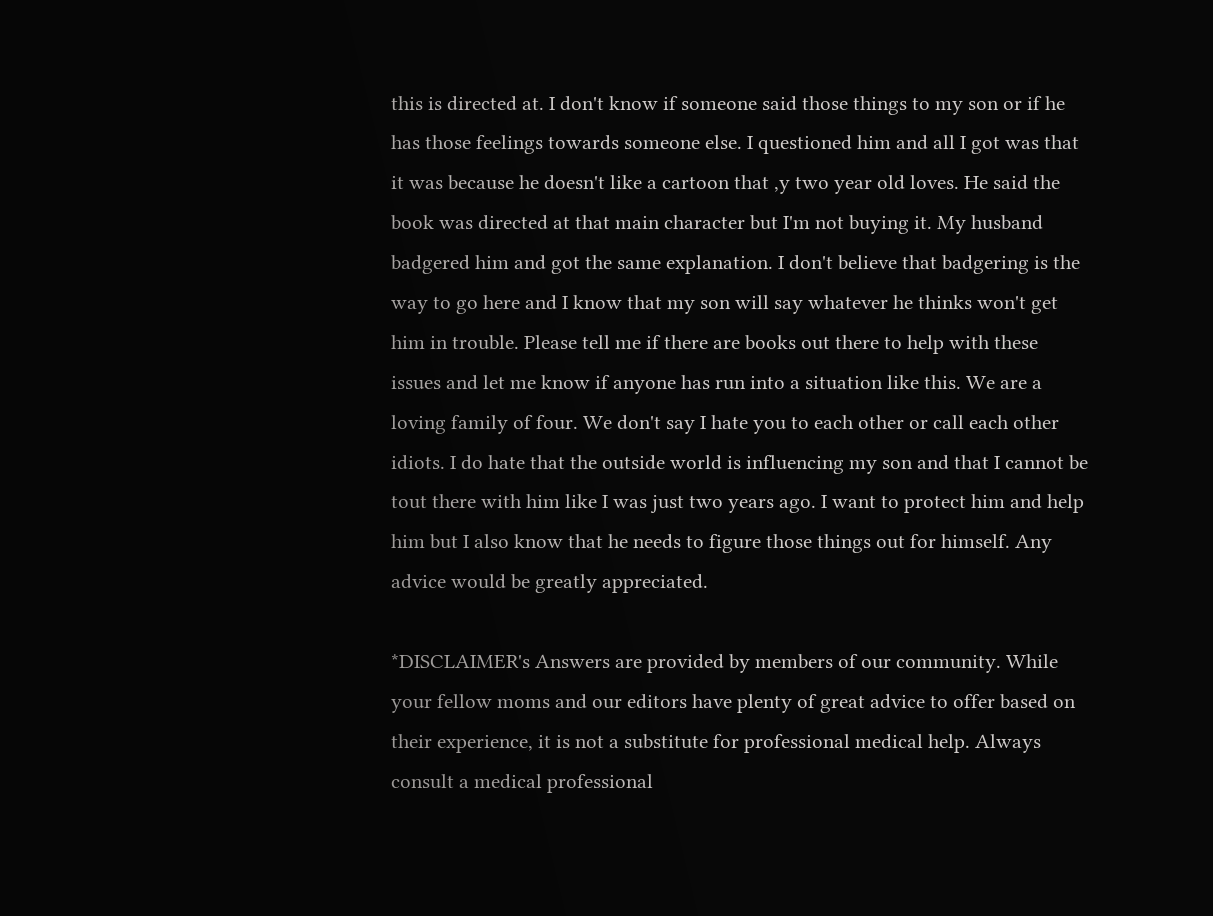this is directed at. I don't know if someone said those things to my son or if he has those feelings towards someone else. I questioned him and all I got was that it was because he doesn't like a cartoon that ,y two year old loves. He said the book was directed at that main character but I'm not buying it. My husband badgered him and got the same explanation. I don't believe that badgering is the way to go here and I know that my son will say whatever he thinks won't get him in trouble. Please tell me if there are books out there to help with these issues and let me know if anyone has run into a situation like this. We are a loving family of four. We don't say I hate you to each other or call each other idiots. I do hate that the outside world is influencing my son and that I cannot be tout there with him like I was just two years ago. I want to protect him and help him but I also know that he needs to figure those things out for himself. Any advice would be greatly appreciated.

*DISCLAIMER's Answers are provided by members of our community. While your fellow moms and our editors have plenty of great advice to offer based on their experience, it is not a substitute for professional medical help. Always consult a medical professional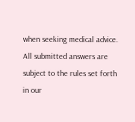when seeking medical advice. All submitted answers are subject to the rules set forth in our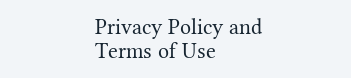Privacy Policy and Terms of Use